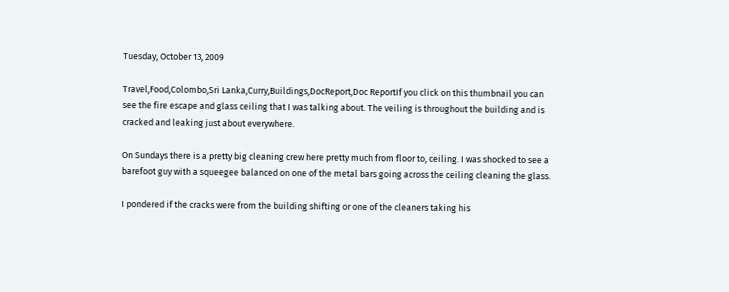Tuesday, October 13, 2009

Travel,Food,Colombo,Sri Lanka,Curry,Buildings,DocReport,Doc ReportIf you click on this thumbnail you can see the fire escape and glass ceiling that I was talking about. The veiling is throughout the building and is cracked and leaking just about everywhere.

On Sundays there is a pretty big cleaning crew here pretty much from floor to, ceiling. I was shocked to see a barefoot guy with a squeegee balanced on one of the metal bars going across the ceiling cleaning the glass.

I pondered if the cracks were from the building shifting or one of the cleaners taking his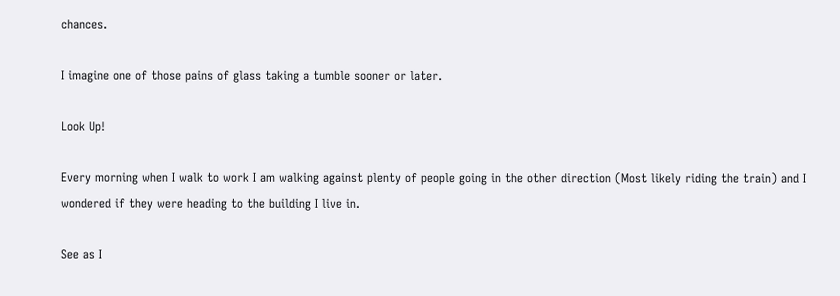chances.

I imagine one of those pains of glass taking a tumble sooner or later.

Look Up!

Every morning when I walk to work I am walking against plenty of people going in the other direction (Most likely riding the train) and I wondered if they were heading to the building I live in.

See as I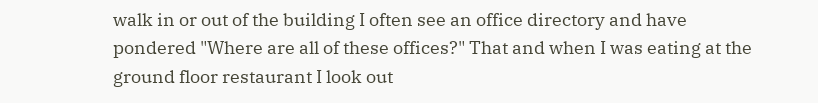walk in or out of the building I often see an office directory and have pondered "Where are all of these offices?" That and when I was eating at the ground floor restaurant I look out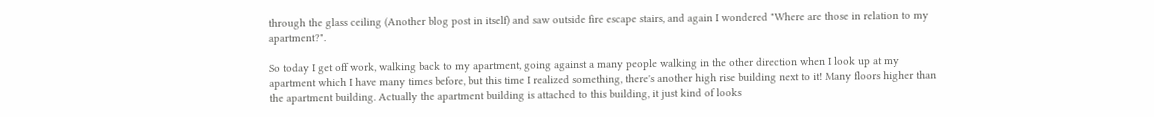through the glass ceiling (Another blog post in itself) and saw outside fire escape stairs, and again I wondered "Where are those in relation to my apartment?".

So today I get off work, walking back to my apartment, going against a many people walking in the other direction when I look up at my apartment which I have many times before, but this time I realized something, there's another high rise building next to it! Many floors higher than the apartment building. Actually the apartment building is attached to this building, it just kind of looks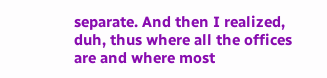separate. And then I realized, duh, thus where all the offices are and where most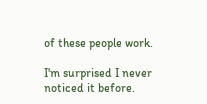of these people work.

I'm surprised I never noticed it before.